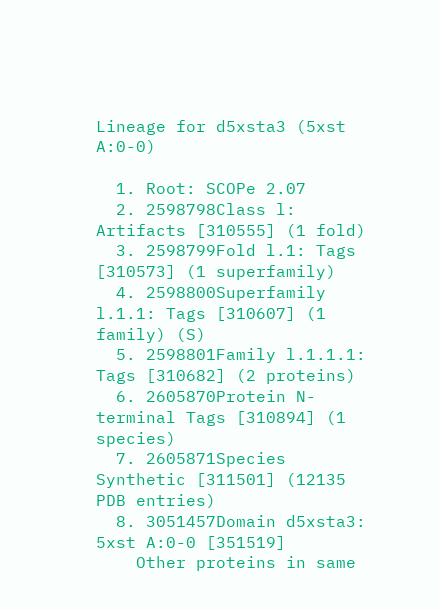Lineage for d5xsta3 (5xst A:0-0)

  1. Root: SCOPe 2.07
  2. 2598798Class l: Artifacts [310555] (1 fold)
  3. 2598799Fold l.1: Tags [310573] (1 superfamily)
  4. 2598800Superfamily l.1.1: Tags [310607] (1 family) (S)
  5. 2598801Family l.1.1.1: Tags [310682] (2 proteins)
  6. 2605870Protein N-terminal Tags [310894] (1 species)
  7. 2605871Species Synthetic [311501] (12135 PDB entries)
  8. 3051457Domain d5xsta3: 5xst A:0-0 [351519]
    Other proteins in same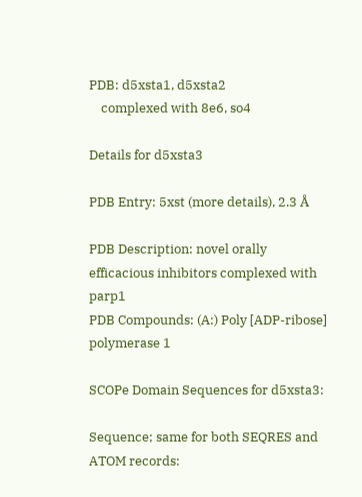PDB: d5xsta1, d5xsta2
    complexed with 8e6, so4

Details for d5xsta3

PDB Entry: 5xst (more details), 2.3 Å

PDB Description: novel orally efficacious inhibitors complexed with parp1
PDB Compounds: (A:) Poly [ADP-ribose] polymerase 1

SCOPe Domain Sequences for d5xsta3:

Sequence; same for both SEQRES and ATOM records: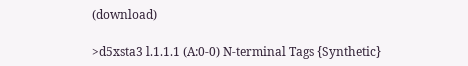(download)

>d5xsta3 l.1.1.1 (A:0-0) N-terminal Tags {Synthetic}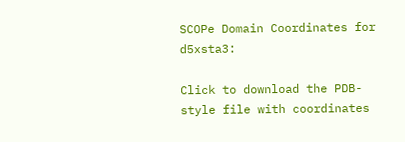SCOPe Domain Coordinates for d5xsta3:

Click to download the PDB-style file with coordinates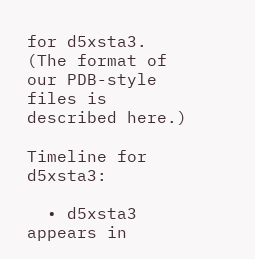for d5xsta3.
(The format of our PDB-style files is described here.)

Timeline for d5xsta3:

  • d5xsta3 appears in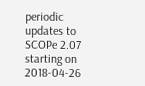periodic updates to SCOPe 2.07 starting on 2018-04-26